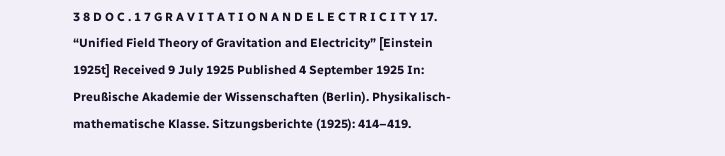3 8 D O C . 1 7 G R A V I T A T I O N A N D E L E C T R I C I T Y 17. “Unified Field Theory of Gravitation and Electricity” [Einstein 1925t] Received 9 July 1925 Published 4 September 1925 In: Preußische Akademie der Wissenschaften (Berlin). Physikalisch-mathematische Klasse. Sitzungsberichte (1925): 414–419.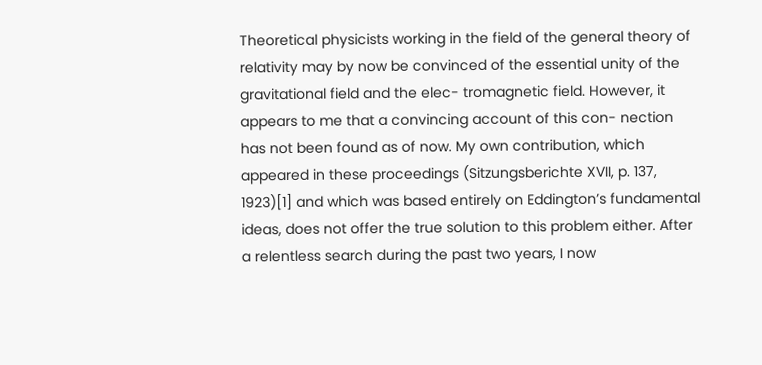Theoretical physicists working in the field of the general theory of relativity may by now be convinced of the essential unity of the gravitational field and the elec- tromagnetic field. However, it appears to me that a convincing account of this con- nection has not been found as of now. My own contribution, which appeared in these proceedings (Sitzungsberichte XVII, p. 137, 1923)[1] and which was based entirely on Eddington’s fundamental ideas, does not offer the true solution to this problem either. After a relentless search during the past two years, I now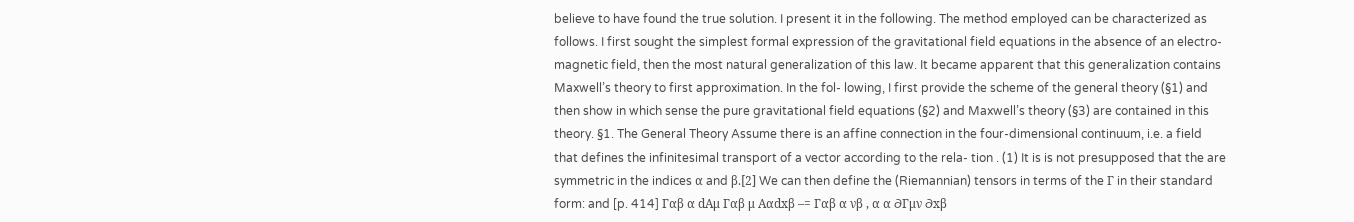believe to have found the true solution. I present it in the following. The method employed can be characterized as follows. I first sought the simplest formal expression of the gravitational field equations in the absence of an electro- magnetic field, then the most natural generalization of this law. It became apparent that this generalization contains Maxwell’s theory to first approximation. In the fol- lowing, I first provide the scheme of the general theory (§1) and then show in which sense the pure gravitational field equations (§2) and Maxwell’s theory (§3) are contained in this theory. §1. The General Theory Assume there is an affine connection in the four-dimensional continuum, i.e. a field that defines the infinitesimal transport of a vector according to the rela- tion . (1) It is is not presupposed that the are symmetric in the indices α and β.[2] We can then define the (Riemannian) tensors in terms of the Γ in their standard form: and [p. 414] Γαβ α dAμ Γαβ μ Aαdxβ –= Γαβ α νβ , α α ∂Γμν ∂xβ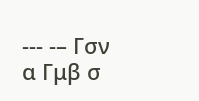--- -– Γσν α Γμβ σ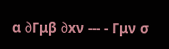α ∂Γμβ ∂xν --- - Γμν σ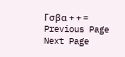Γσβα + + =
Previous Page Next Page